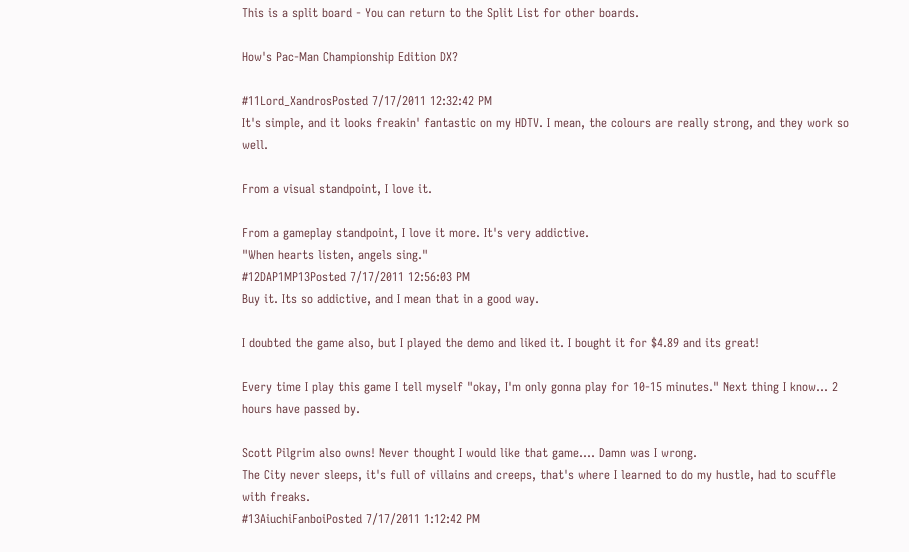This is a split board - You can return to the Split List for other boards.

How's Pac-Man Championship Edition DX?

#11Lord_XandrosPosted 7/17/2011 12:32:42 PM
It's simple, and it looks freakin' fantastic on my HDTV. I mean, the colours are really strong, and they work so well.

From a visual standpoint, I love it.

From a gameplay standpoint, I love it more. It's very addictive.
"When hearts listen, angels sing."
#12DAP1MP13Posted 7/17/2011 12:56:03 PM
Buy it. Its so addictive, and I mean that in a good way.

I doubted the game also, but I played the demo and liked it. I bought it for $4.89 and its great!

Every time I play this game I tell myself "okay, I'm only gonna play for 10-15 minutes." Next thing I know... 2 hours have passed by.

Scott Pilgrim also owns! Never thought I would like that game.... Damn was I wrong.
The City never sleeps, it's full of villains and creeps, that's where I learned to do my hustle, had to scuffle with freaks.
#13AiuchiFanboiPosted 7/17/2011 1:12:42 PM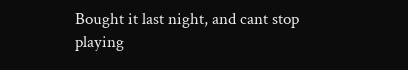Bought it last night, and cant stop playing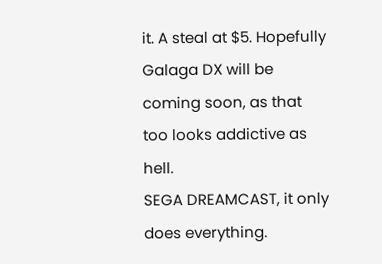it. A steal at $5. Hopefully Galaga DX will be coming soon, as that too looks addictive as hell.
SEGA DREAMCAST, it only does everything.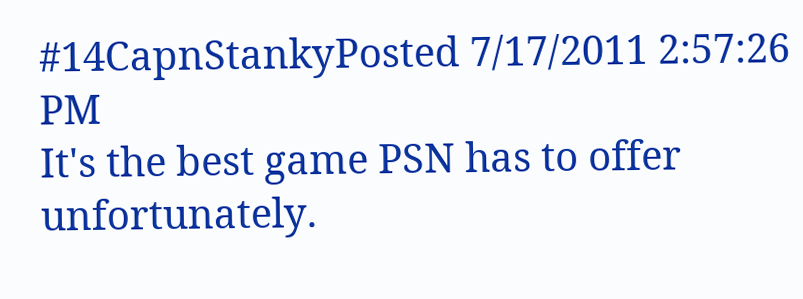#14CapnStankyPosted 7/17/2011 2:57:26 PM
It's the best game PSN has to offer unfortunately.